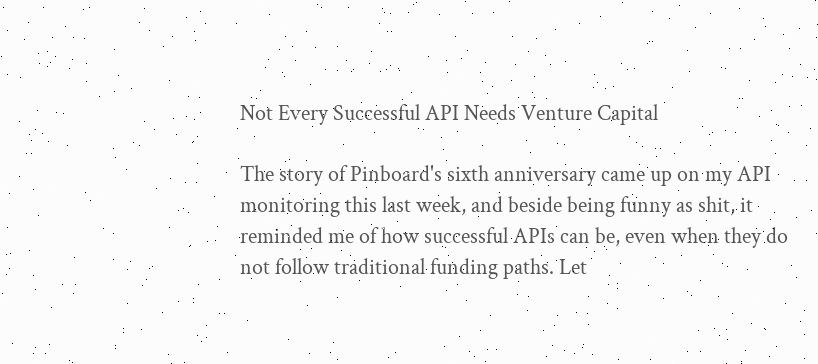Not Every Successful API Needs Venture Capital

The story of Pinboard's sixth anniversary came up on my API monitoring this last week, and beside being funny as shit, it reminded me of how successful APIs can be, even when they do not follow traditional funding paths. Let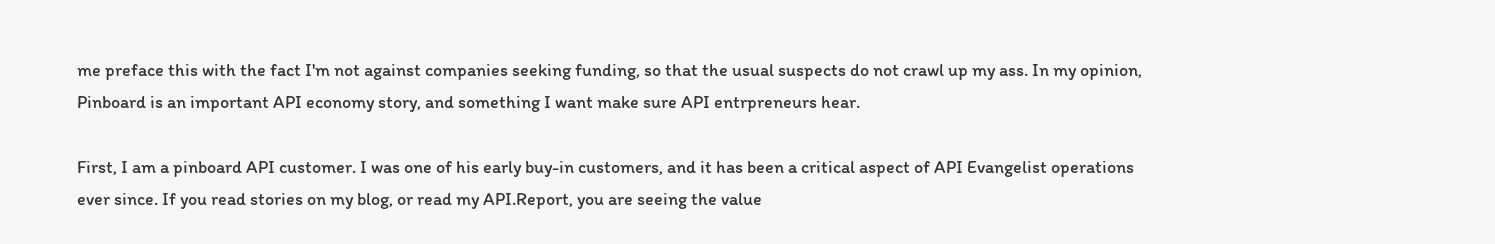me preface this with the fact I'm not against companies seeking funding, so that the usual suspects do not crawl up my ass. In my opinion, Pinboard is an important API economy story, and something I want make sure API entrpreneurs hear.

First, I am a pinboard API customer. I was one of his early buy-in customers, and it has been a critical aspect of API Evangelist operations ever since. If you read stories on my blog, or read my API.Report, you are seeing the value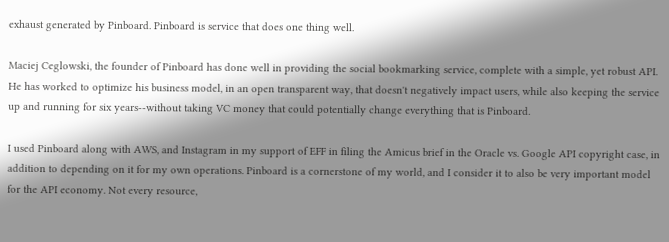exhaust generated by Pinboard. Pinboard is service that does one thing well.

Maciej Ceglowski, the founder of Pinboard has done well in providing the social bookmarking service, complete with a simple, yet robust API. He has worked to optimize his business model, in an open transparent way, that doesn't negatively impact users, while also keeping the service up and running for six years--without taking VC money that could potentially change everything that is Pinboard.

I used Pinboard along with AWS, and Instagram in my support of EFF in filing the Amicus brief in the Oracle vs. Google API copyright case, in addition to depending on it for my own operations. Pinboard is a cornerstone of my world, and I consider it to also be very important model for the API economy. Not every resource,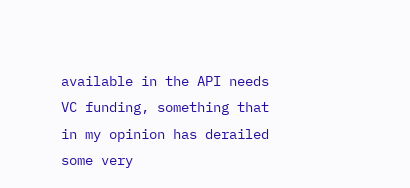available in the API needs VC funding, something that in my opinion has derailed some very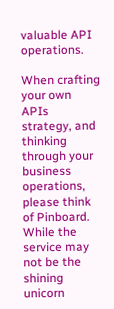valuable API operations.

When crafting your own APIs strategy, and thinking through your business operations, please think of Pinboard. While the service may not be the shining unicorn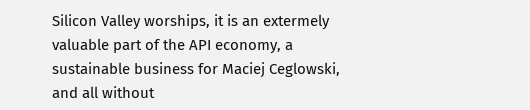Silicon Valley worships, it is an extermely valuable part of the API economy, a sustainable business for Maciej Ceglowski, and all without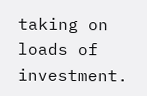taking on loads of investment.